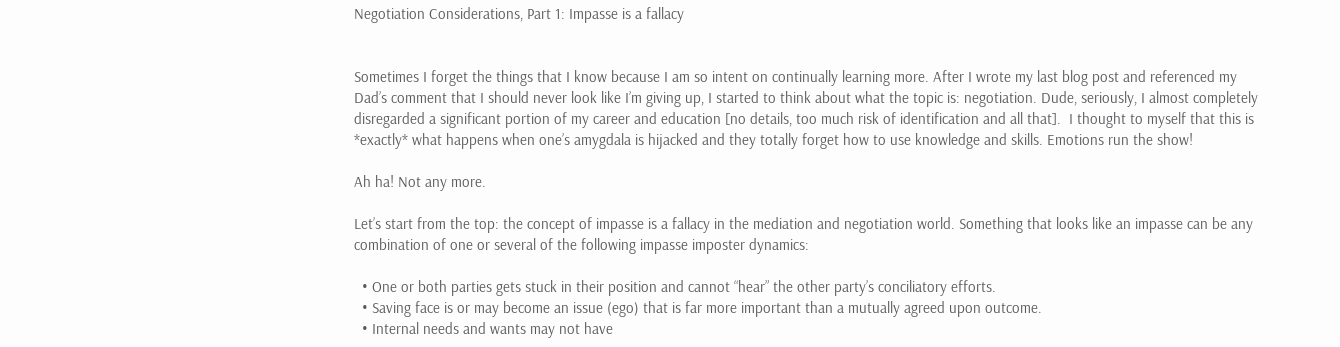Negotiation Considerations, Part 1: Impasse is a fallacy


Sometimes I forget the things that I know because I am so intent on continually learning more. After I wrote my last blog post and referenced my Dad’s comment that I should never look like I’m giving up, I started to think about what the topic is: negotiation. Dude, seriously, I almost completely disregarded a significant portion of my career and education [no details, too much risk of identification and all that].  I thought to myself that this is *exactly* what happens when one’s amygdala is hijacked and they totally forget how to use knowledge and skills. Emotions run the show!

Ah ha! Not any more.

Let’s start from the top: the concept of impasse is a fallacy in the mediation and negotiation world. Something that looks like an impasse can be any combination of one or several of the following impasse imposter dynamics:

  • One or both parties gets stuck in their position and cannot “hear” the other party’s conciliatory efforts.
  • Saving face is or may become an issue (ego) that is far more important than a mutually agreed upon outcome.
  • Internal needs and wants may not have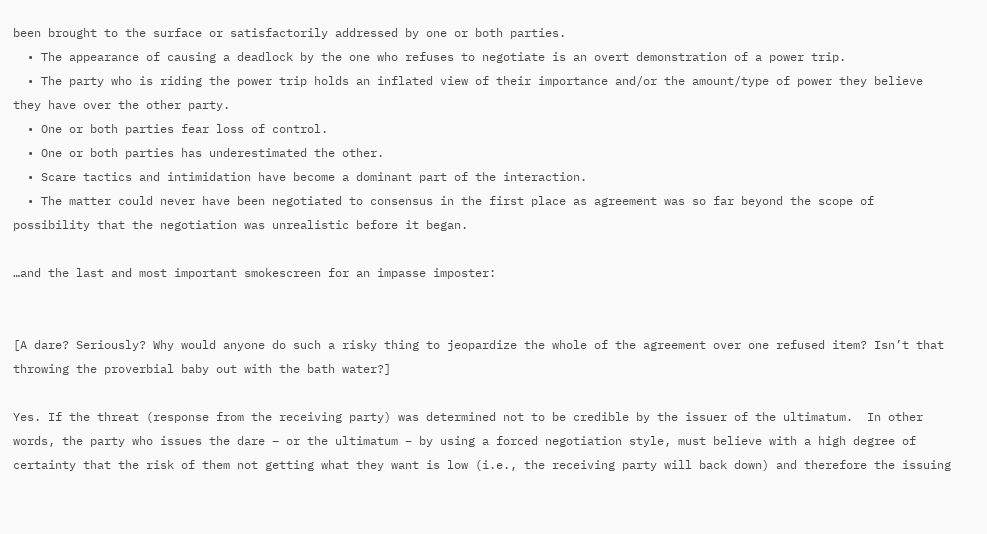been brought to the surface or satisfactorily addressed by one or both parties.
  • The appearance of causing a deadlock by the one who refuses to negotiate is an overt demonstration of a power trip.
  • The party who is riding the power trip holds an inflated view of their importance and/or the amount/type of power they believe they have over the other party.
  • One or both parties fear loss of control.
  • One or both parties has underestimated the other.
  • Scare tactics and intimidation have become a dominant part of the interaction.
  • The matter could never have been negotiated to consensus in the first place as agreement was so far beyond the scope of possibility that the negotiation was unrealistic before it began.

…and the last and most important smokescreen for an impasse imposter:


[A dare? Seriously? Why would anyone do such a risky thing to jeopardize the whole of the agreement over one refused item? Isn’t that throwing the proverbial baby out with the bath water?]

Yes. If the threat (response from the receiving party) was determined not to be credible by the issuer of the ultimatum.  In other words, the party who issues the dare – or the ultimatum – by using a forced negotiation style, must believe with a high degree of certainty that the risk of them not getting what they want is low (i.e., the receiving party will back down) and therefore the issuing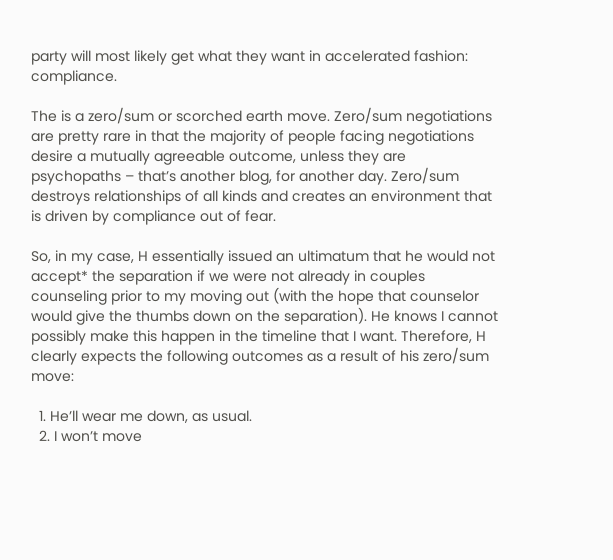party will most likely get what they want in accelerated fashion: compliance.

The is a zero/sum or scorched earth move. Zero/sum negotiations are pretty rare in that the majority of people facing negotiations desire a mutually agreeable outcome, unless they are psychopaths – that’s another blog, for another day. Zero/sum destroys relationships of all kinds and creates an environment that is driven by compliance out of fear.

So, in my case, H essentially issued an ultimatum that he would not accept* the separation if we were not already in couples counseling prior to my moving out (with the hope that counselor would give the thumbs down on the separation). He knows I cannot possibly make this happen in the timeline that I want. Therefore, H clearly expects the following outcomes as a result of his zero/sum move:

  1. He’ll wear me down, as usual.
  2. I won’t move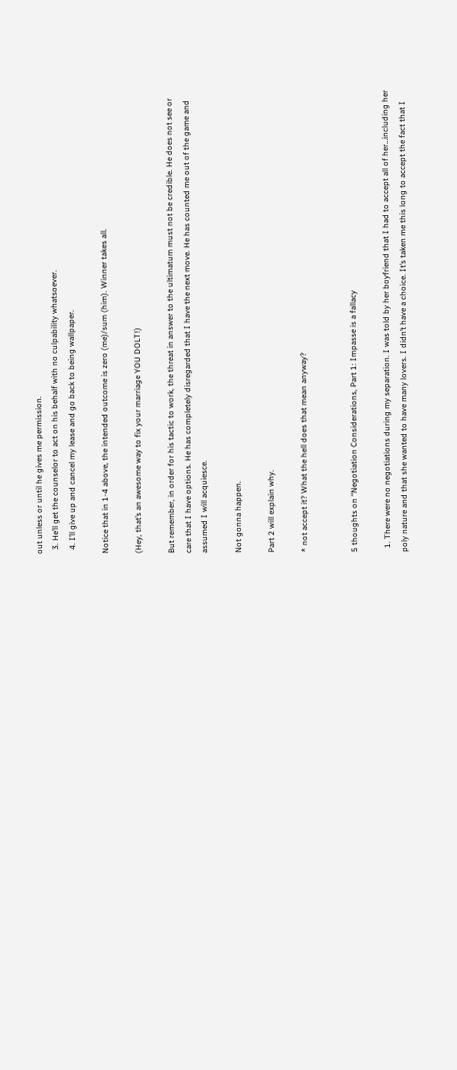out unless or until he gives me permission.
  3. He’ll get the counselor to act on his behalf with no culpability whatsoever.
  4. I’ll give up and cancel my lease and go back to being wallpaper.

Notice that in 1-4 above, the intended outcome is zero (me)/sum (him). Winner takes all.

(Hey, that’s an awesome way to fix your marriage YOU DOLT!)

But remember, in order for his tactic to work, the threat in answer to the ultimatum must not be credible. He does not see or care that I have options. He has completely disregarded that I have the next move. He has counted me out of the game and assumed I will acquiesce.

Not gonna happen.

Part 2 will explain why.

* not accept it? What the hell does that mean anyway?


5 thoughts on “Negotiation Considerations, Part 1: Impasse is a fallacy

  1. There were no negotiations during my separation. I was told by her boyfriend that I had to accept all of her…including her poly nature and that she wanted to have many lovers. I didn’t have a choice. It’s taken me this long to accept the fact that I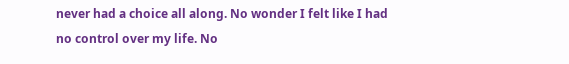never had a choice all along. No wonder I felt like I had no control over my life. No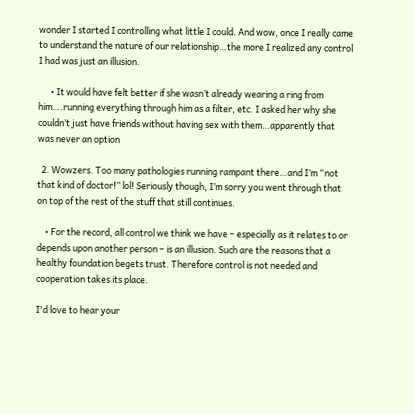wonder I started I controlling what little I could. And wow, once I really came to understand the nature of our relationship…the more I realized any control I had was just an illusion.

      • It would have felt better if she wasn’t already wearing a ring from him….running everything through him as a filter, etc. I asked her why she couldn’t just have friends without having sex with them…apparently that was never an option

  2. Wowzers. Too many pathologies running rampant there…and I’m “not that kind of doctor!” lol! Seriously though, I’m sorry you went through that on top of the rest of the stuff that still continues.

    • For the record, all control we think we have – especially as it relates to or depends upon another person – is an illusion. Such are the reasons that a healthy foundation begets trust. Therefore control is not needed and cooperation takes its place.

I'd love to hear your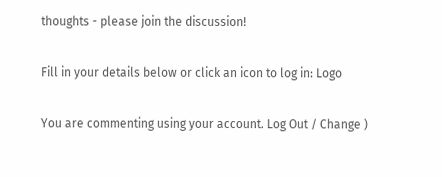thoughts - please join the discussion!

Fill in your details below or click an icon to log in: Logo

You are commenting using your account. Log Out / Change )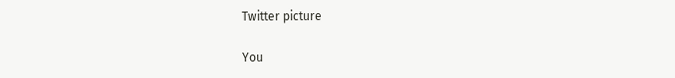Twitter picture

You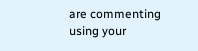are commenting using your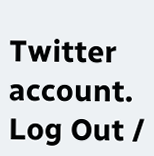Twitter account. Log Out /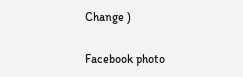Change )

Facebook photo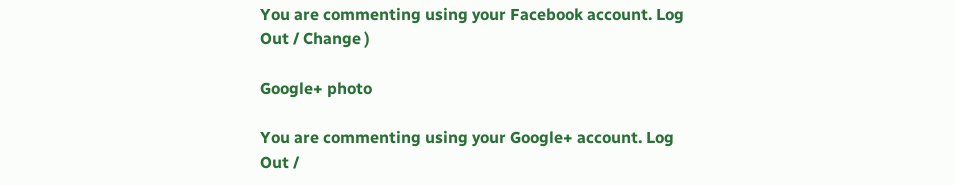You are commenting using your Facebook account. Log Out / Change )

Google+ photo

You are commenting using your Google+ account. Log Out /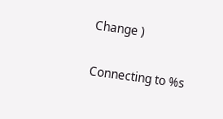Change )

Connecting to %s